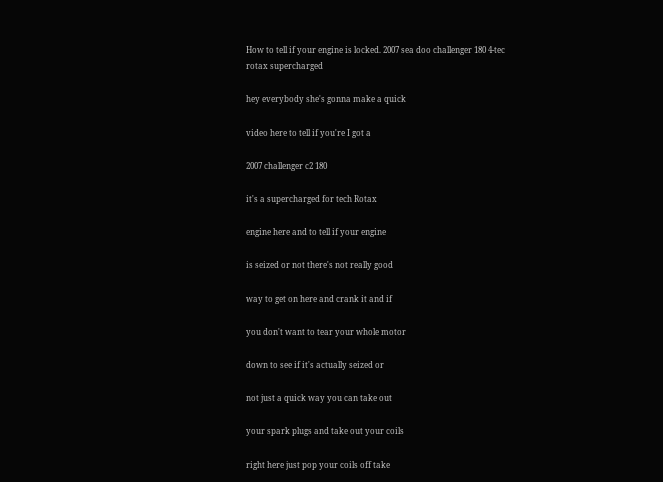How to tell if your engine is locked. 2007 sea doo challenger 180 4-tec rotax supercharged

hey everybody she's gonna make a quick

video here to tell if you're I got a

2007 challenger c2 180

it's a supercharged for tech Rotax

engine here and to tell if your engine

is seized or not there's not really good

way to get on here and crank it and if

you don't want to tear your whole motor

down to see if it's actually seized or

not just a quick way you can take out

your spark plugs and take out your coils

right here just pop your coils off take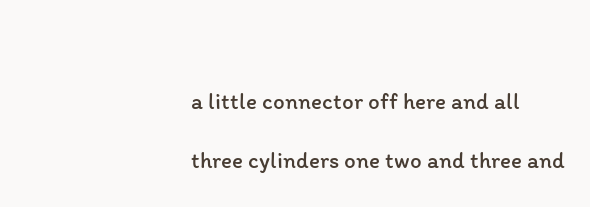a little connector off here and all

three cylinders one two and three and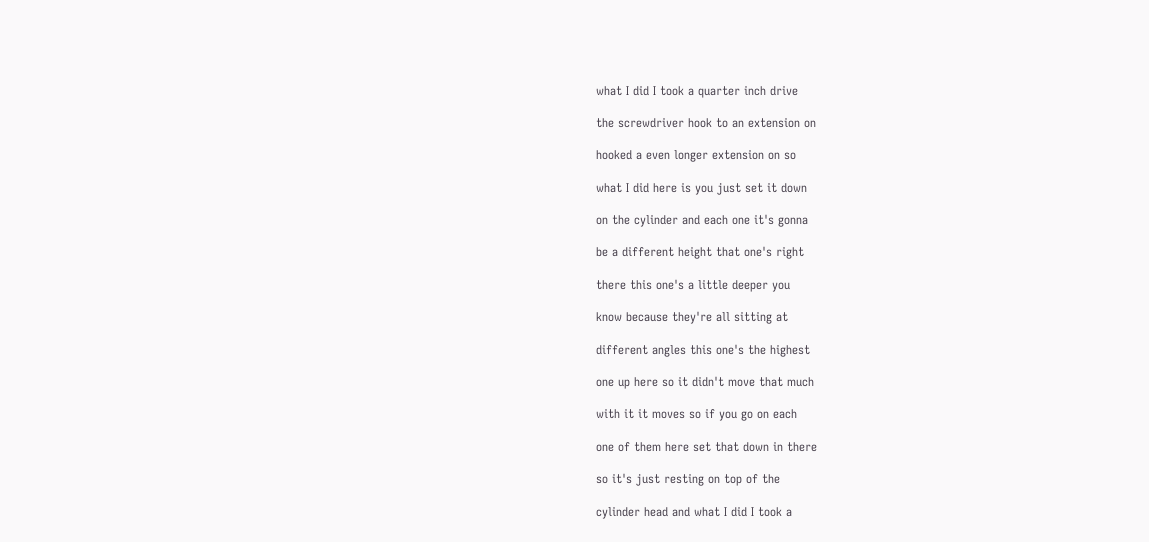what I did I took a quarter inch drive

the screwdriver hook to an extension on

hooked a even longer extension on so

what I did here is you just set it down

on the cylinder and each one it's gonna

be a different height that one's right

there this one's a little deeper you

know because they're all sitting at

different angles this one's the highest

one up here so it didn't move that much

with it it moves so if you go on each

one of them here set that down in there

so it's just resting on top of the

cylinder head and what I did I took a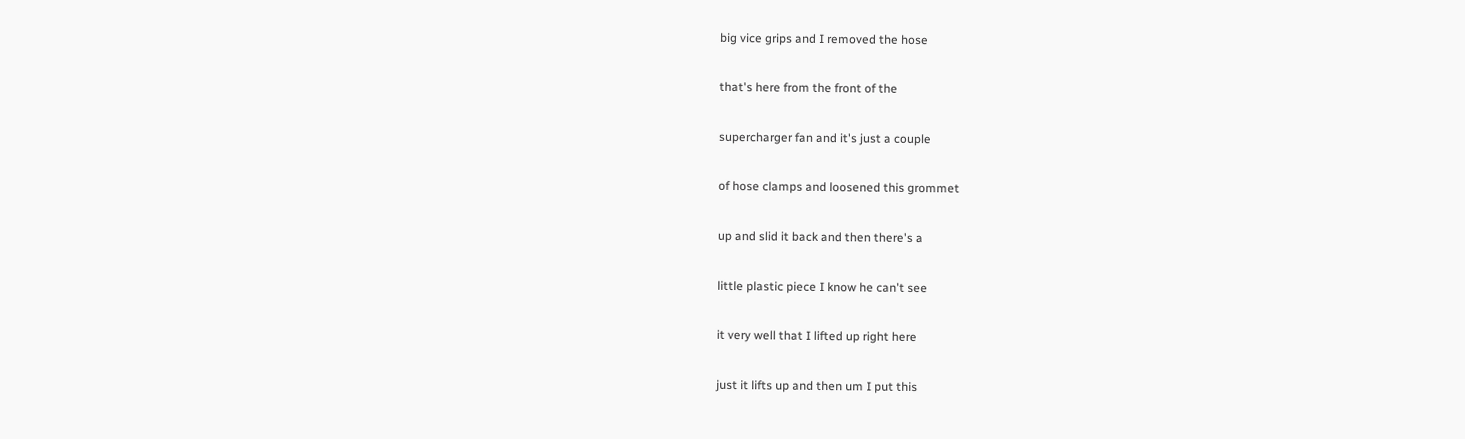big vice grips and I removed the hose

that's here from the front of the

supercharger fan and it's just a couple

of hose clamps and loosened this grommet

up and slid it back and then there's a

little plastic piece I know he can't see

it very well that I lifted up right here

just it lifts up and then um I put this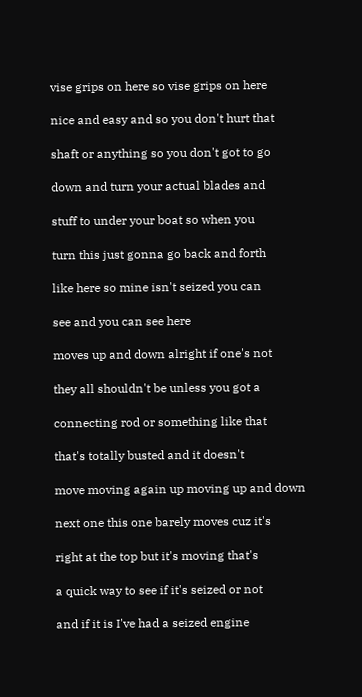vise grips on here so vise grips on here

nice and easy and so you don't hurt that

shaft or anything so you don't got to go

down and turn your actual blades and

stuff to under your boat so when you

turn this just gonna go back and forth

like here so mine isn't seized you can

see and you can see here

moves up and down alright if one's not

they all shouldn't be unless you got a

connecting rod or something like that

that's totally busted and it doesn't

move moving again up moving up and down

next one this one barely moves cuz it's

right at the top but it's moving that's

a quick way to see if it's seized or not

and if it is I've had a seized engine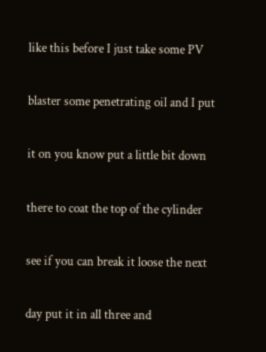like this before I just take some PV

blaster some penetrating oil and I put

it on you know put a little bit down

there to coat the top of the cylinder

see if you can break it loose the next

day put it in all three and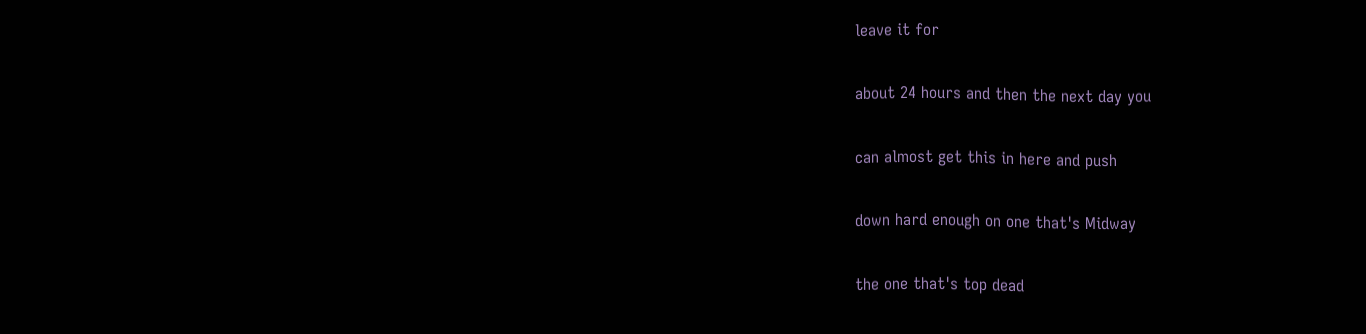leave it for

about 24 hours and then the next day you

can almost get this in here and push

down hard enough on one that's Midway

the one that's top dead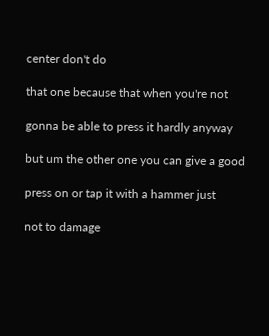center don't do

that one because that when you're not

gonna be able to press it hardly anyway

but um the other one you can give a good

press on or tap it with a hammer just

not to damage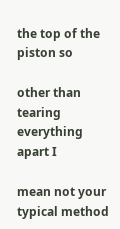the top of the piston so

other than tearing everything apart I

mean not your typical method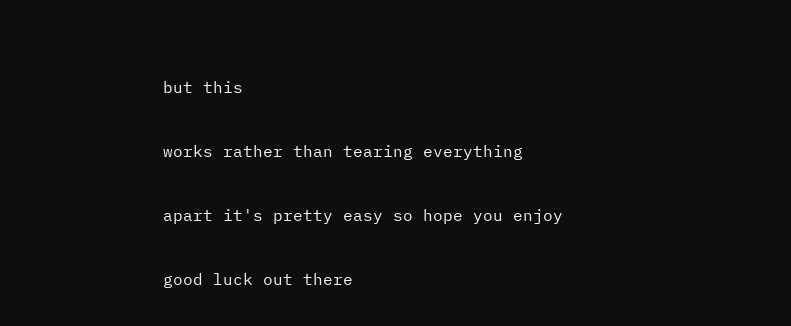but this

works rather than tearing everything

apart it's pretty easy so hope you enjoy

good luck out there